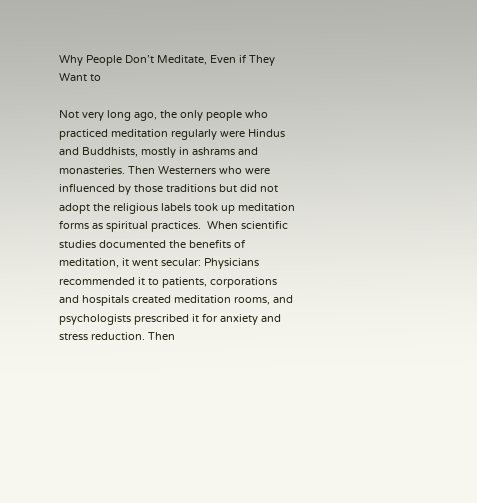Why People Don’t Meditate, Even if They Want to

Not very long ago, the only people who practiced meditation regularly were Hindus and Buddhists, mostly in ashrams and monasteries. Then Westerners who were influenced by those traditions but did not adopt the religious labels took up meditation forms as spiritual practices.  When scientific studies documented the benefits of meditation, it went secular: Physicians recommended it to patients, corporations and hospitals created meditation rooms, and psychologists prescribed it for anxiety and stress reduction. Then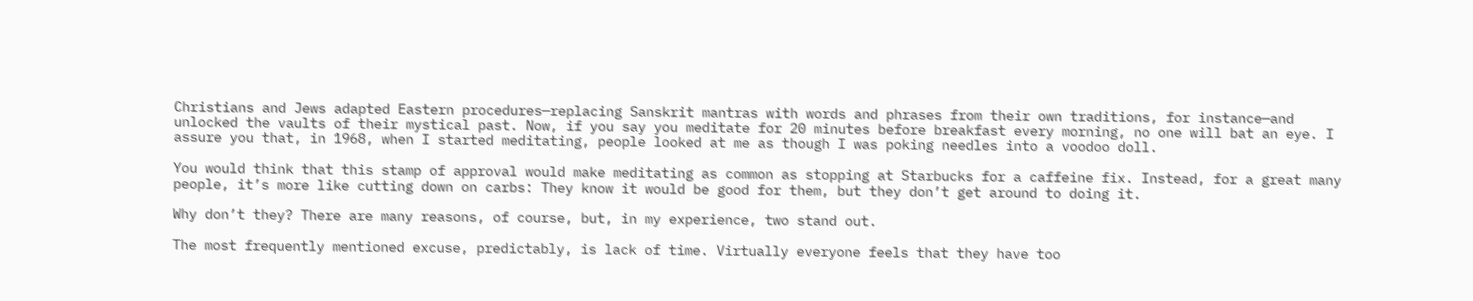Christians and Jews adapted Eastern procedures—replacing Sanskrit mantras with words and phrases from their own traditions, for instance—and unlocked the vaults of their mystical past. Now, if you say you meditate for 20 minutes before breakfast every morning, no one will bat an eye. I assure you that, in 1968, when I started meditating, people looked at me as though I was poking needles into a voodoo doll.

You would think that this stamp of approval would make meditating as common as stopping at Starbucks for a caffeine fix. Instead, for a great many people, it’s more like cutting down on carbs: They know it would be good for them, but they don’t get around to doing it.

Why don’t they? There are many reasons, of course, but, in my experience, two stand out.

The most frequently mentioned excuse, predictably, is lack of time. Virtually everyone feels that they have too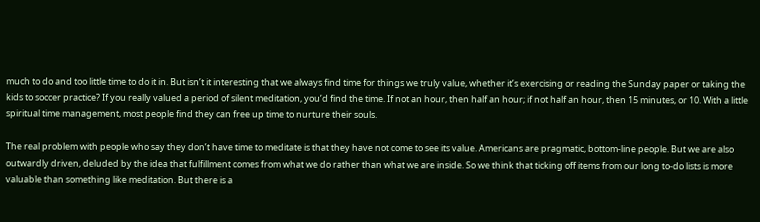much to do and too little time to do it in. But isn’t it interesting that we always find time for things we truly value, whether it’s exercising or reading the Sunday paper or taking the kids to soccer practice? If you really valued a period of silent meditation, you’d find the time. If not an hour, then half an hour; if not half an hour, then 15 minutes, or 10. With a little spiritual time management, most people find they can free up time to nurture their souls.

The real problem with people who say they don’t have time to meditate is that they have not come to see its value. Americans are pragmatic, bottom-line people. But we are also outwardly driven, deluded by the idea that fulfillment comes from what we do rather than what we are inside. So we think that ticking off items from our long to-do lists is more valuable than something like meditation. But there is a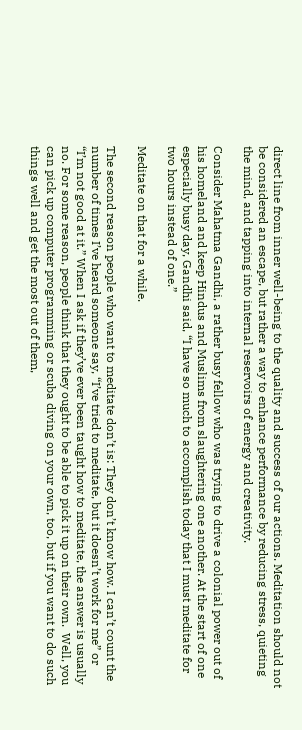direct line from inner well-being to the quality and success of our actions. Meditation should not be considered an escape, but rather a way to enhance performance by reducing stress, quieting the mind, and tapping into internal reservoirs of energy and creativity.

Consider Mahatma Gandhi, a rather busy fellow who was trying to drive a colonial power out of his homeland and keep Hindus and Muslims from slaughtering one another. At the start of one especially busy day, Gandhi said, “I have so much to accomplish today that I must meditate for two hours instead of one.”

Meditate on that for a while.

The second reason people who want to meditate don’t is: They don’t know how. I can’t count the number of times I’ve heard someone say, “I’ve tried to meditate, but it doesn’t work for me” or “I’m not good at it.” When I ask if they’ve ever been taught how to meditate, the answer is usually no. For some reason, people think that they ought to be able to pick it up on their own.  Well, you can pick up computer programming or scuba diving on your own, too, but if you want to do such things well and get the most out of them,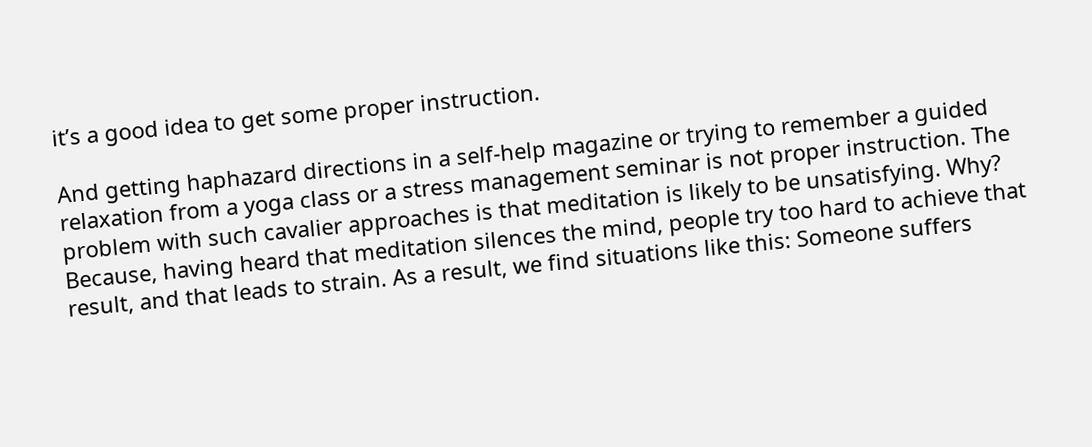it’s a good idea to get some proper instruction.

And getting haphazard directions in a self-help magazine or trying to remember a guided relaxation from a yoga class or a stress management seminar is not proper instruction. The problem with such cavalier approaches is that meditation is likely to be unsatisfying. Why?  Because, having heard that meditation silences the mind, people try too hard to achieve that result, and that leads to strain. As a result, we find situations like this: Someone suffers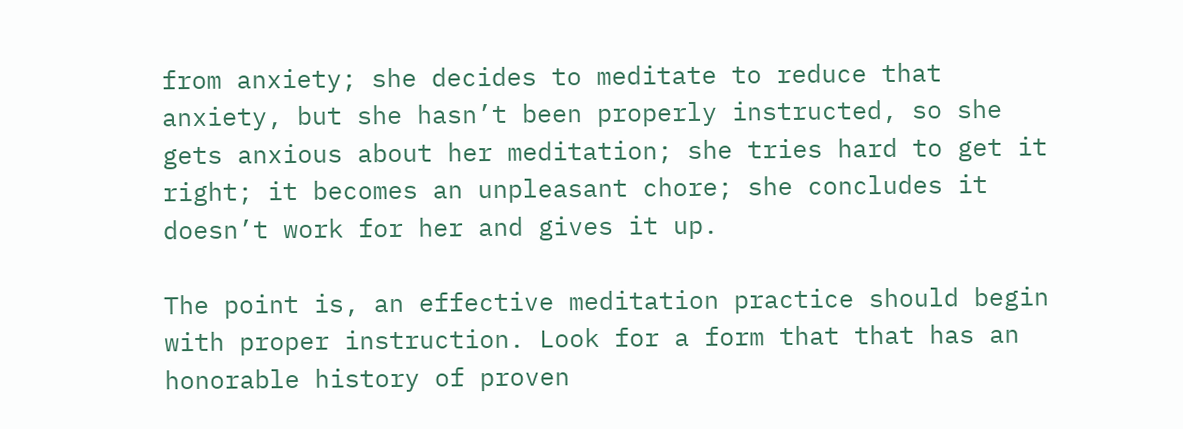from anxiety; she decides to meditate to reduce that anxiety, but she hasn’t been properly instructed, so she gets anxious about her meditation; she tries hard to get it right; it becomes an unpleasant chore; she concludes it doesn’t work for her and gives it up.

The point is, an effective meditation practice should begin with proper instruction. Look for a form that that has an honorable history of proven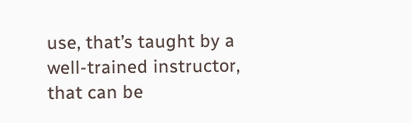use, that’s taught by a well-trained instructor, that can be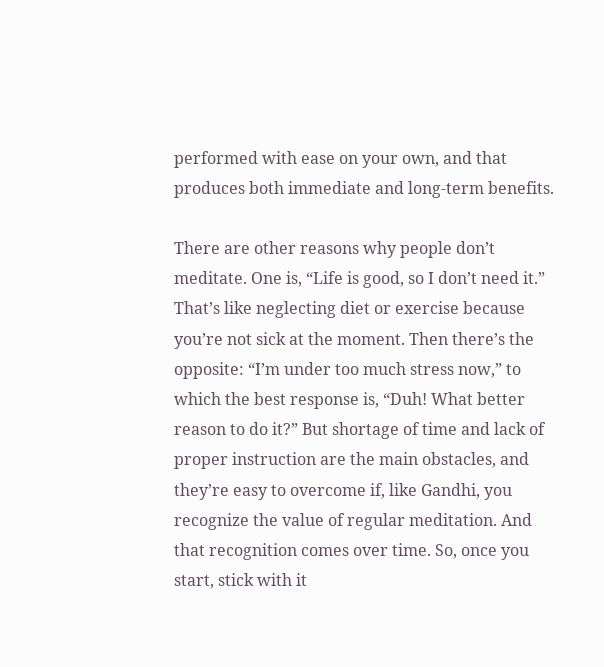performed with ease on your own, and that produces both immediate and long-term benefits.

There are other reasons why people don’t meditate. One is, “Life is good, so I don’t need it.” That’s like neglecting diet or exercise because you’re not sick at the moment. Then there’s the opposite: “I’m under too much stress now,” to which the best response is, “Duh! What better reason to do it?” But shortage of time and lack of proper instruction are the main obstacles, and they’re easy to overcome if, like Gandhi, you recognize the value of regular meditation. And that recognition comes over time. So, once you start, stick with it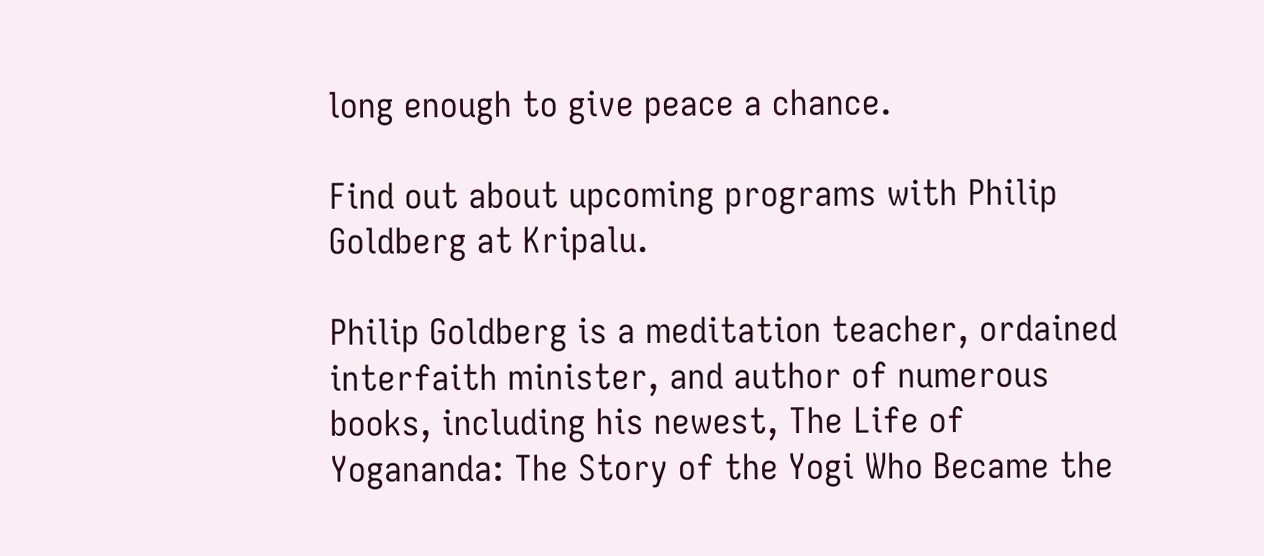long enough to give peace a chance.

Find out about upcoming programs with Philip Goldberg at Kripalu.

Philip Goldberg is a meditation teacher, ordained interfaith minister, and author of numerous books, including his newest, The Life of Yogananda: The Story of the Yogi Who Became the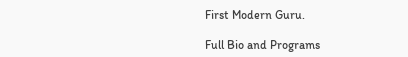First Modern Guru.

Full Bio and Programs